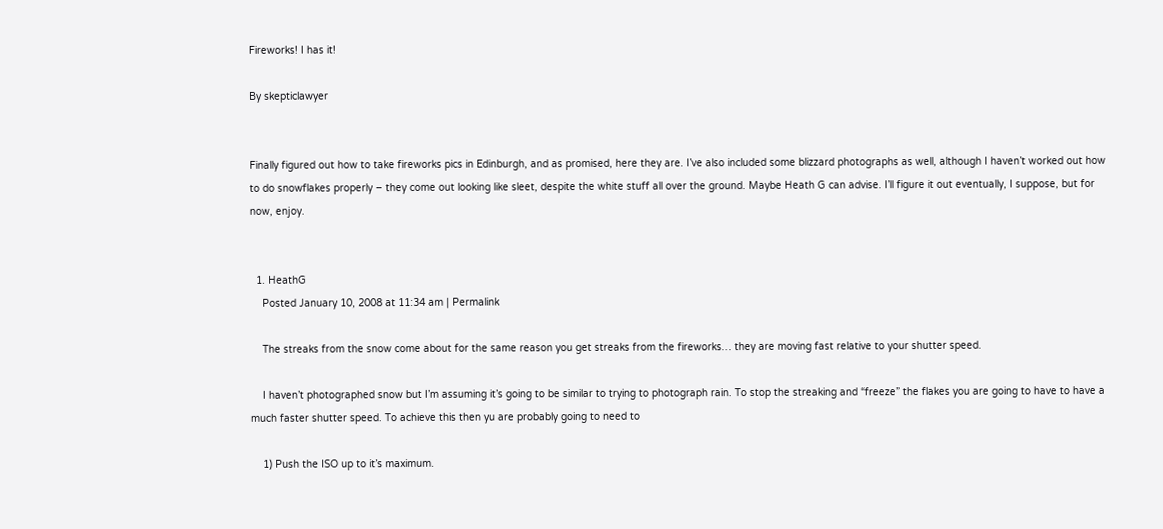Fireworks! I has it!

By skepticlawyer


Finally figured out how to take fireworks pics in Edinburgh, and as promised, here they are. I’ve also included some blizzard photographs as well, although I haven’t worked out how to do snowflakes properly – they come out looking like sleet, despite the white stuff all over the ground. Maybe Heath G can advise. I’ll figure it out eventually, I suppose, but for now, enjoy.


  1. HeathG
    Posted January 10, 2008 at 11:34 am | Permalink

    The streaks from the snow come about for the same reason you get streaks from the fireworks… they are moving fast relative to your shutter speed.

    I haven’t photographed snow but I’m assuming it’s going to be similar to trying to photograph rain. To stop the streaking and “freeze” the flakes you are going to have to have a much faster shutter speed. To achieve this then yu are probably going to need to

    1) Push the ISO up to it’s maximum.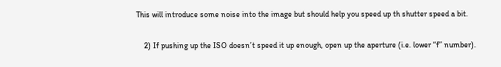This will introduce some noise into the image but should help you speed up th shutter speed a bit.

    2) If pushing up the ISO doesn’t speed it up enough, open up the aperture (i.e. lower “f” number).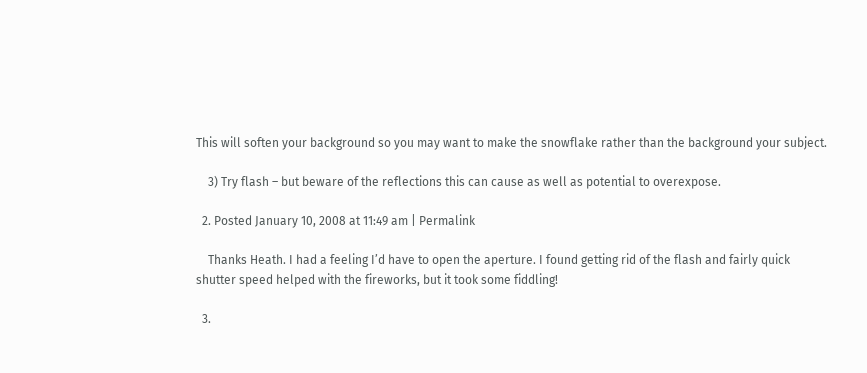This will soften your background so you may want to make the snowflake rather than the background your subject.

    3) Try flash – but beware of the reflections this can cause as well as potential to overexpose.

  2. Posted January 10, 2008 at 11:49 am | Permalink

    Thanks Heath. I had a feeling I’d have to open the aperture. I found getting rid of the flash and fairly quick shutter speed helped with the fireworks, but it took some fiddling!

  3.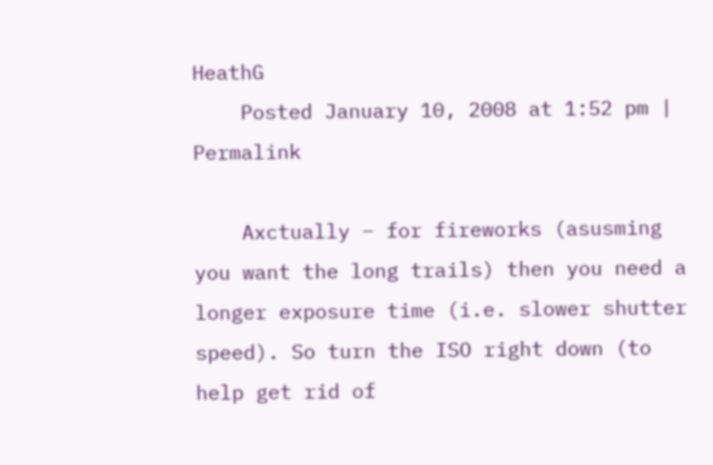HeathG
    Posted January 10, 2008 at 1:52 pm | Permalink

    Axctually – for fireworks (asusming you want the long trails) then you need a longer exposure time (i.e. slower shutter speed). So turn the ISO right down (to help get rid of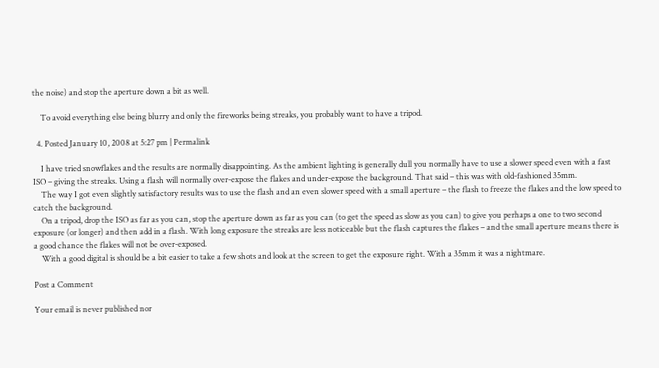the noise) and stop the aperture down a bit as well.

    To avoid everything else being blurry and only the fireworks being streaks, you probably want to have a tripod.

  4. Posted January 10, 2008 at 5:27 pm | Permalink

    I have tried snowflakes and the results are normally disappointing. As the ambient lighting is generally dull you normally have to use a slower speed even with a fast ISO – giving the streaks. Using a flash will normally over-expose the flakes and under-expose the background. That said – this was with old-fashioned 35mm.
    The way I got even slightly satisfactory results was to use the flash and an even slower speed with a small aperture – the flash to freeze the flakes and the low speed to catch the background.
    On a tripod, drop the ISO as far as you can, stop the aperture down as far as you can (to get the speed as slow as you can) to give you perhaps a one to two second exposure (or longer) and then add in a flash. With long exposure the streaks are less noticeable but the flash captures the flakes – and the small aperture means there is a good chance the flakes will not be over-exposed.
    With a good digital is should be a bit easier to take a few shots and look at the screen to get the exposure right. With a 35mm it was a nightmare.

Post a Comment

Your email is never published nor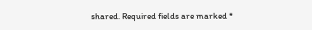shared. Required fields are marked *